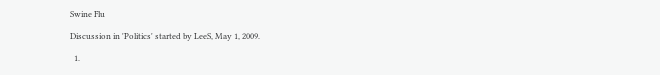Swine Flu

Discussion in 'Politics' started by LeeS, May 1, 2009.

  1.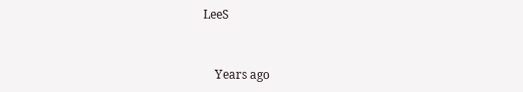LeeS


    Years ago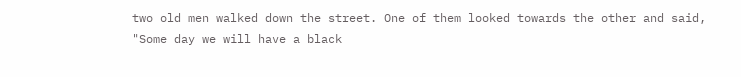two old men walked down the street. One of them looked towards the other and said, "Some day we will have a black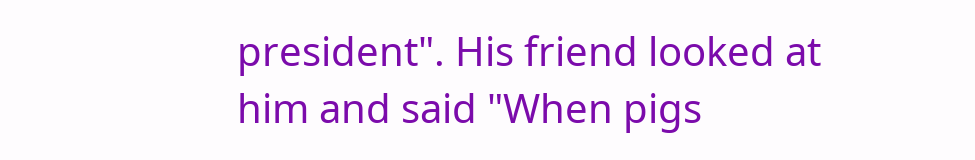president". His friend looked at him and said "When pigs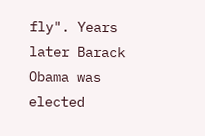fly". Years later Barack Obama was elected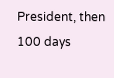President, then 100 days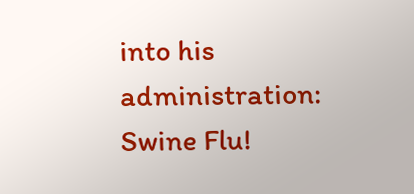into his administration: Swine Flu!